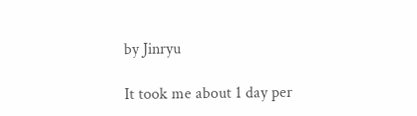by Jinryu

It took me about 1 day per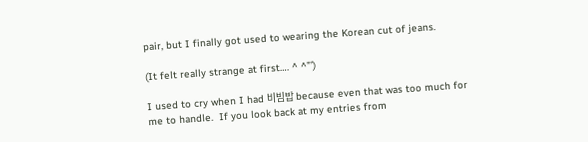pair, but I finally got used to wearing the Korean cut of jeans.

(It felt really strange at first…. ^ ^”’)

I used to cry when I had 비빔밥 because even that was too much for me to handle.  If you look back at my entries from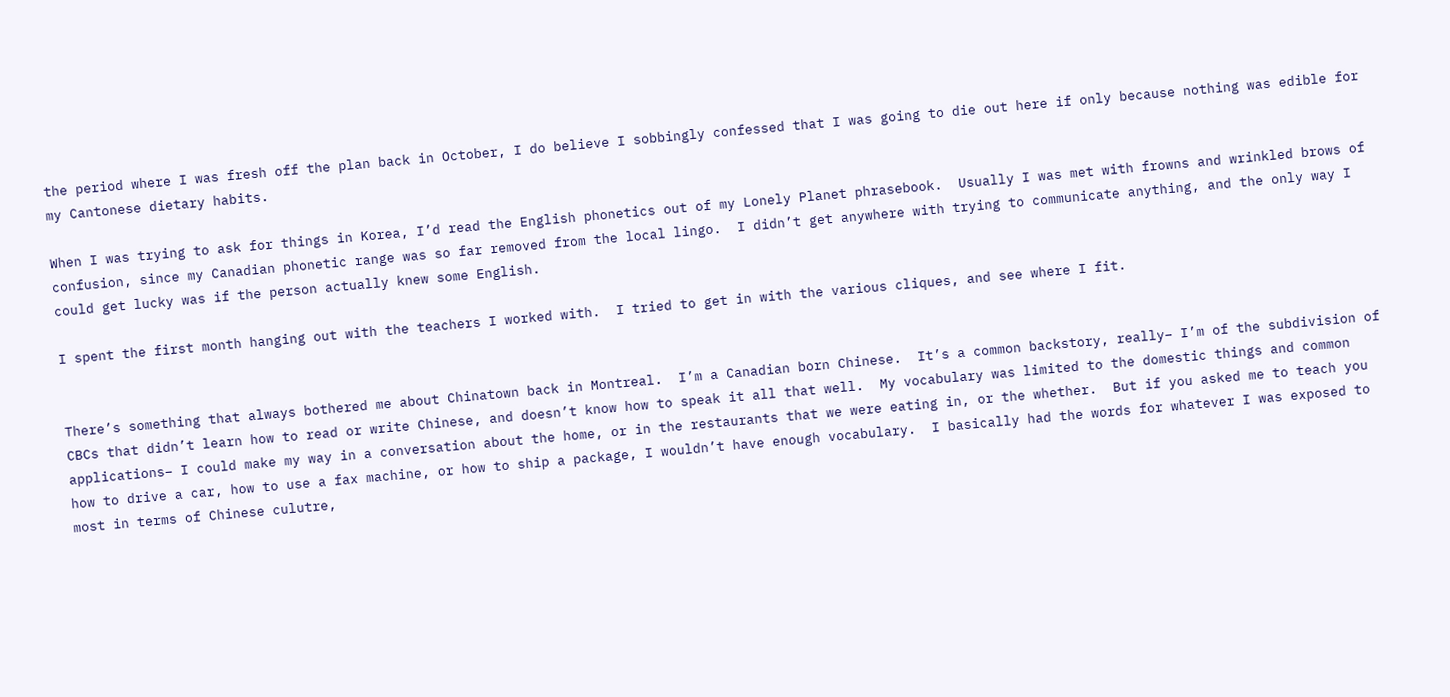the period where I was fresh off the plan back in October, I do believe I sobbingly confessed that I was going to die out here if only because nothing was edible for my Cantonese dietary habits.

When I was trying to ask for things in Korea, I’d read the English phonetics out of my Lonely Planet phrasebook.  Usually I was met with frowns and wrinkled brows of confusion, since my Canadian phonetic range was so far removed from the local lingo.  I didn’t get anywhere with trying to communicate anything, and the only way I could get lucky was if the person actually knew some English.

I spent the first month hanging out with the teachers I worked with.  I tried to get in with the various cliques, and see where I fit.


There’s something that always bothered me about Chinatown back in Montreal.  I’m a Canadian born Chinese.  It’s a common backstory, really– I’m of the subdivision of CBCs that didn’t learn how to read or write Chinese, and doesn’t know how to speak it all that well.  My vocabulary was limited to the domestic things and common applications– I could make my way in a conversation about the home, or in the restaurants that we were eating in, or the whether.  But if you asked me to teach you how to drive a car, how to use a fax machine, or how to ship a package, I wouldn’t have enough vocabulary.  I basically had the words for whatever I was exposed to most in terms of Chinese culutre,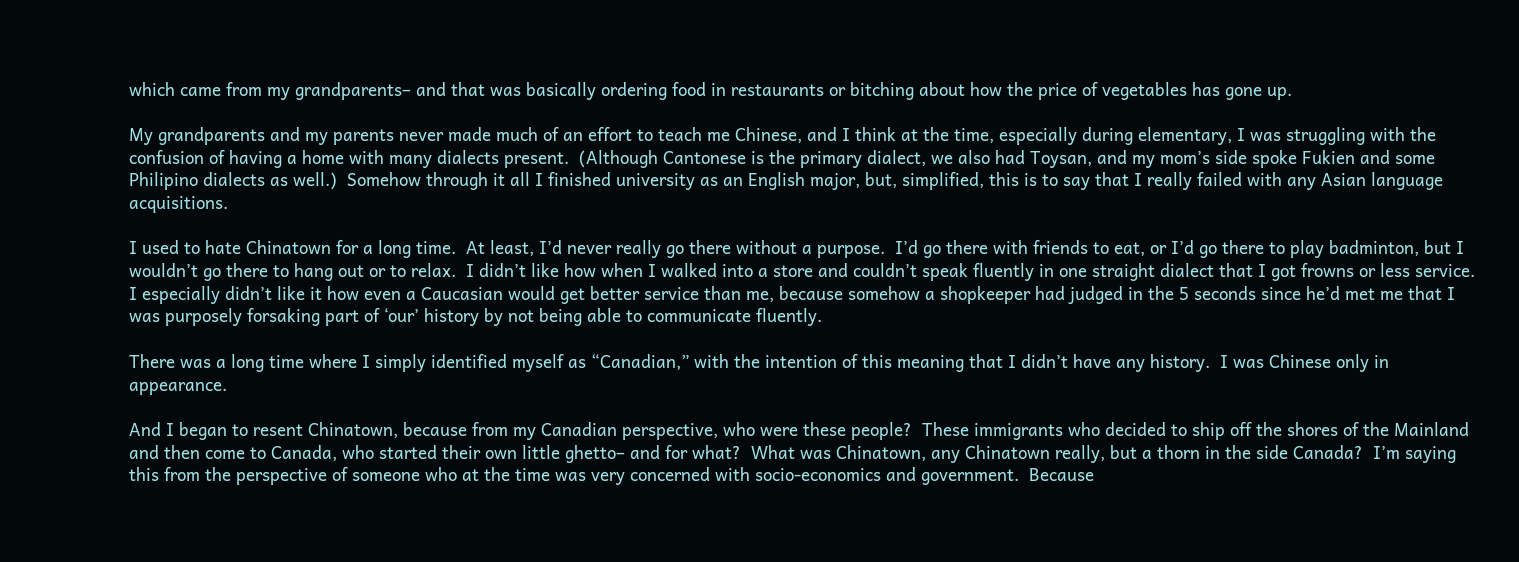which came from my grandparents– and that was basically ordering food in restaurants or bitching about how the price of vegetables has gone up.

My grandparents and my parents never made much of an effort to teach me Chinese, and I think at the time, especially during elementary, I was struggling with the confusion of having a home with many dialects present.  (Although Cantonese is the primary dialect, we also had Toysan, and my mom’s side spoke Fukien and some Philipino dialects as well.)  Somehow through it all I finished university as an English major, but, simplified, this is to say that I really failed with any Asian language acquisitions.

I used to hate Chinatown for a long time.  At least, I’d never really go there without a purpose.  I’d go there with friends to eat, or I’d go there to play badminton, but I wouldn’t go there to hang out or to relax.  I didn’t like how when I walked into a store and couldn’t speak fluently in one straight dialect that I got frowns or less service.  I especially didn’t like it how even a Caucasian would get better service than me, because somehow a shopkeeper had judged in the 5 seconds since he’d met me that I was purposely forsaking part of ‘our’ history by not being able to communicate fluently.

There was a long time where I simply identified myself as “Canadian,” with the intention of this meaning that I didn’t have any history.  I was Chinese only in appearance.

And I began to resent Chinatown, because from my Canadian perspective, who were these people?  These immigrants who decided to ship off the shores of the Mainland and then come to Canada, who started their own little ghetto– and for what?  What was Chinatown, any Chinatown really, but a thorn in the side Canada?  I’m saying this from the perspective of someone who at the time was very concerned with socio-economics and government.  Because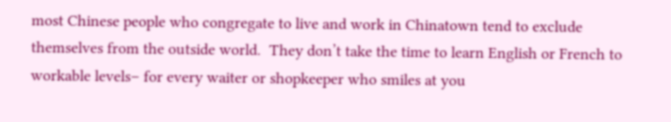most Chinese people who congregate to live and work in Chinatown tend to exclude themselves from the outside world.  They don’t take the time to learn English or French to workable levels– for every waiter or shopkeeper who smiles at you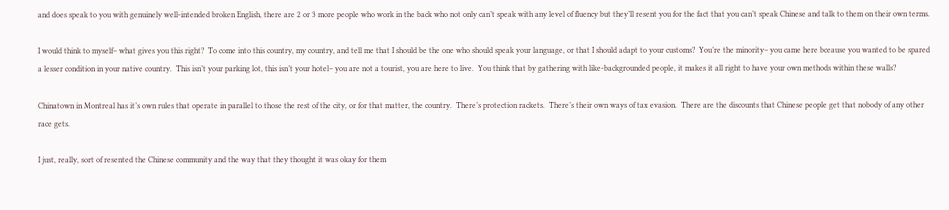and does speak to you with genuinely well-intended broken English, there are 2 or 3 more people who work in the back who not only can’t speak with any level of fluency but they’ll resent you for the fact that you can’t speak Chinese and talk to them on their own terms.

I would think to myself– what gives you this right?  To come into this country, my country, and tell me that I should be the one who should speak your language, or that I should adapt to your customs?  You’re the minority– you came here bceause you wanted to be spared a lesser condition in your native country.  This isn’t your parking lot, this isn’t your hotel– you are not a tourist, you are here to live.  You think that by gathering with like-backgrounded people, it makes it all right to have your own methods within these walls?

Chinatown in Montreal has it’s own rules that operate in parallel to those the rest of the city, or for that matter, the country.  There’s protection rackets.  There’s their own ways of tax evasion.  There are the discounts that Chinese people get that nobody of any other race gets.

I just, really, sort of resented the Chinese community and the way that they thought it was okay for them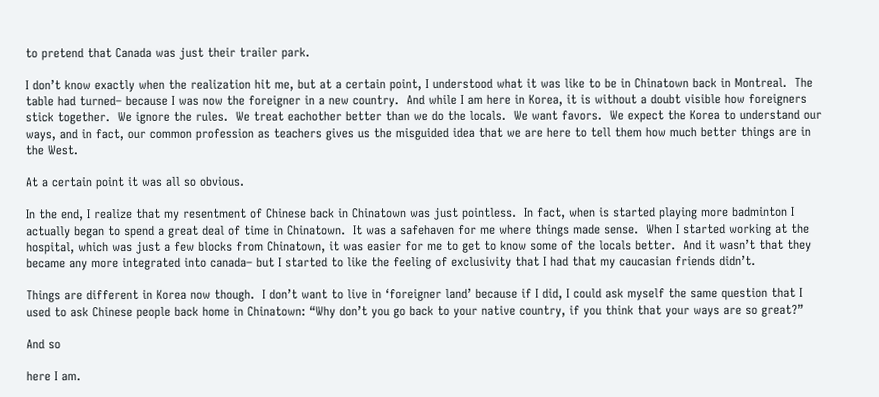to pretend that Canada was just their trailer park.

I don’t know exactly when the realization hit me, but at a certain point, I understood what it was like to be in Chinatown back in Montreal.  The table had turned– because I was now the foreigner in a new country.  And while I am here in Korea, it is without a doubt visible how foreigners stick together.  We ignore the rules.  We treat eachother better than we do the locals.  We want favors.  We expect the Korea to understand our ways, and in fact, our common profession as teachers gives us the misguided idea that we are here to tell them how much better things are in the West.

At a certain point it was all so obvious.

In the end, I realize that my resentment of Chinese back in Chinatown was just pointless.  In fact, when is started playing more badminton I actually began to spend a great deal of time in Chinatown.  It was a safehaven for me where things made sense.  When I started working at the hospital, which was just a few blocks from Chinatown, it was easier for me to get to know some of the locals better.  And it wasn’t that they became any more integrated into canada– but I started to like the feeling of exclusivity that I had that my caucasian friends didn’t.

Things are different in Korea now though.  I don’t want to live in ‘foreigner land’ because if I did, I could ask myself the same question that I used to ask Chinese people back home in Chinatown: “Why don’t you go back to your native country, if you think that your ways are so great?”

And so

here I am.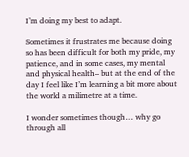I’m doing my best to adapt.

Sometimes it frustrates me because doing so has been difficult for both my pride, my patience, and in some cases, my mental and physical health– but at the end of the day I feel like I’m learning a bit more about the world a milimetre at a time.

I wonder sometimes though… why go through all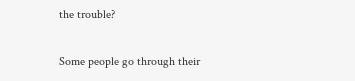the trouble?

Some people go through their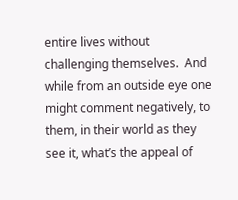entire lives without challenging themselves.  And while from an outside eye one might comment negatively, to them, in their world as they see it, what’s the appeal of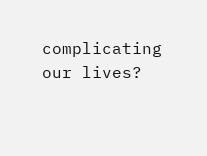complicating our lives?